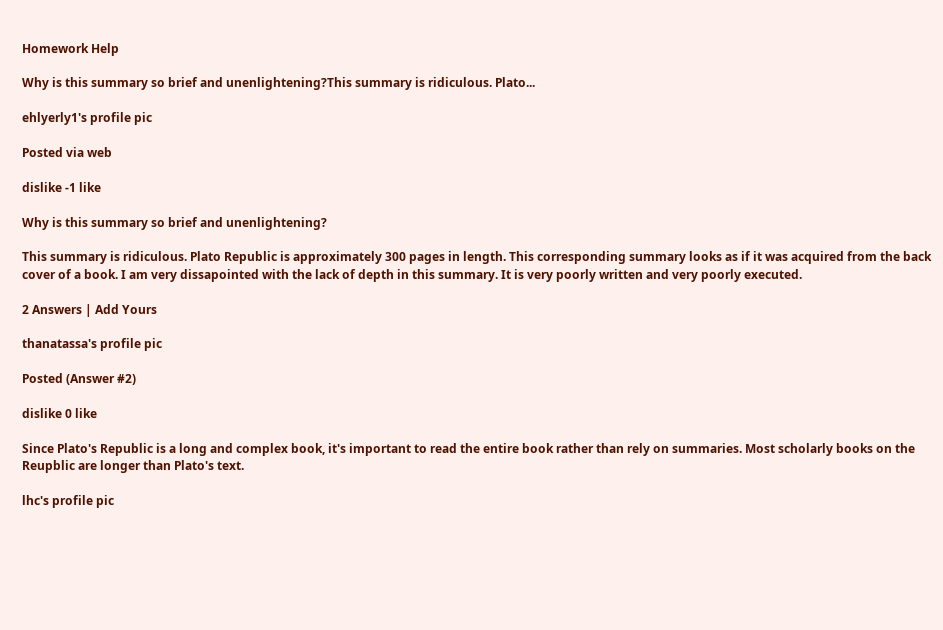Homework Help

Why is this summary so brief and unenlightening?This summary is ridiculous. Plato...

ehlyerly1's profile pic

Posted via web

dislike -1 like

Why is this summary so brief and unenlightening?

This summary is ridiculous. Plato Republic is approximately 300 pages in length. This corresponding summary looks as if it was acquired from the back cover of a book. I am very dissapointed with the lack of depth in this summary. It is very poorly written and very poorly executed.

2 Answers | Add Yours

thanatassa's profile pic

Posted (Answer #2)

dislike 0 like

Since Plato's Republic is a long and complex book, it's important to read the entire book rather than rely on summaries. Most scholarly books on the Reupblic are longer than Plato's text.

lhc's profile pic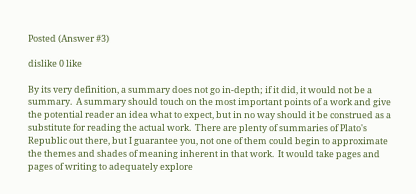Posted (Answer #3)

dislike 0 like

By its very definition, a summary does not go in-depth; if it did, it would not be a summary.  A summary should touch on the most important points of a work and give the potential reader an idea what to expect, but in no way should it be construed as a substitute for reading the actual work.  There are plenty of summaries of Plato's Republic out there, but I guarantee you, not one of them could begin to approximate the themes and shades of meaning inherent in that work.  It would take pages and pages of writing to adequately explore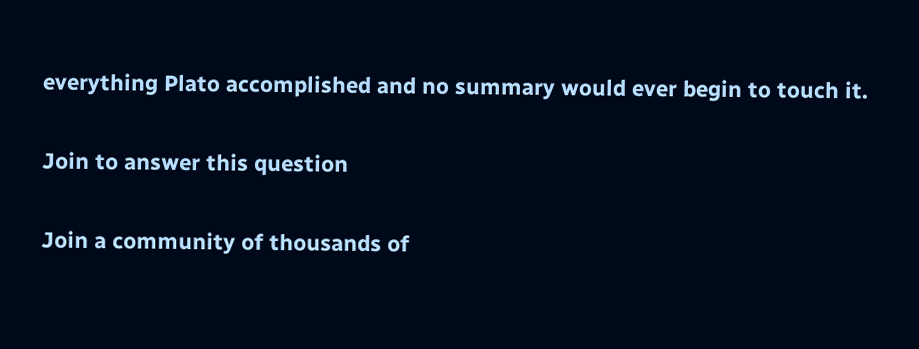everything Plato accomplished and no summary would ever begin to touch it.

Join to answer this question

Join a community of thousands of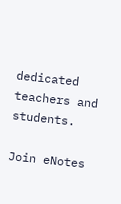dedicated teachers and students.

Join eNotes